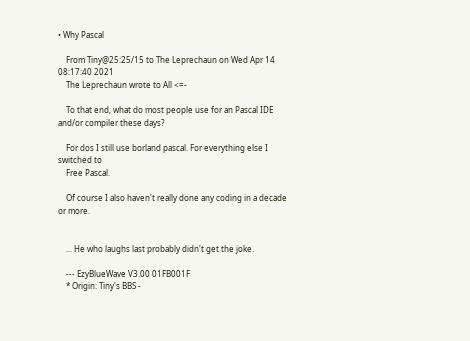• Why Pascal

    From Tiny@25:25/15 to The Leprechaun on Wed Apr 14 08:17:40 2021
    The Leprechaun wrote to All <=-

    To that end, what do most people use for an Pascal IDE and/or compiler these days?

    For dos I still use borland pascal. For everything else I switched to
    Free Pascal.

    Of course I also haven't really done any coding in a decade or more.


    ... He who laughs last probably didn't get the joke.

    --- EzyBlueWave V3.00 01FB001F
    * Origin: Tiny's BBS -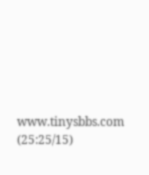www.tinysbbs.com (25:25/15)